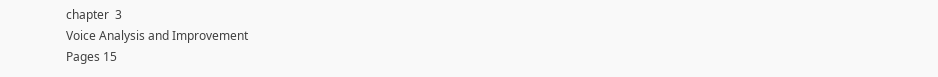chapter  3
Voice Analysis and Improvement
Pages 15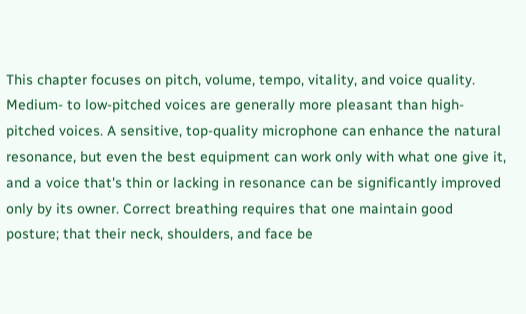This chapter focuses on pitch, volume, tempo, vitality, and voice quality. Medium- to low-pitched voices are generally more pleasant than high-pitched voices. A sensitive, top-quality microphone can enhance the natural resonance, but even the best equipment can work only with what one give it, and a voice that's thin or lacking in resonance can be significantly improved only by its owner. Correct breathing requires that one maintain good posture; that their neck, shoulders, and face be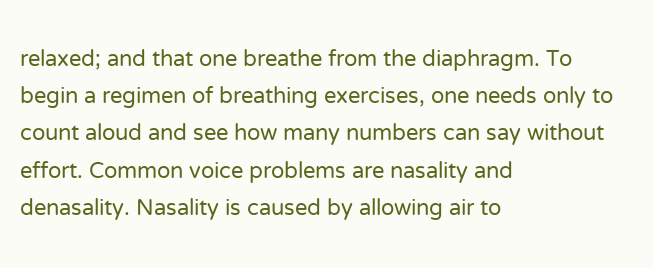relaxed; and that one breathe from the diaphragm. To begin a regimen of breathing exercises, one needs only to count aloud and see how many numbers can say without effort. Common voice problems are nasality and denasality. Nasality is caused by allowing air to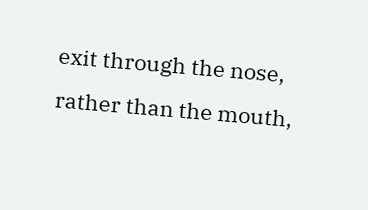exit through the nose, rather than the mouth,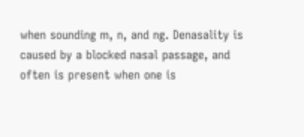when sounding m, n, and ng. Denasality is caused by a blocked nasal passage, and often is present when one is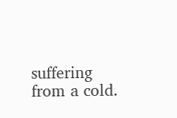suffering from a cold.